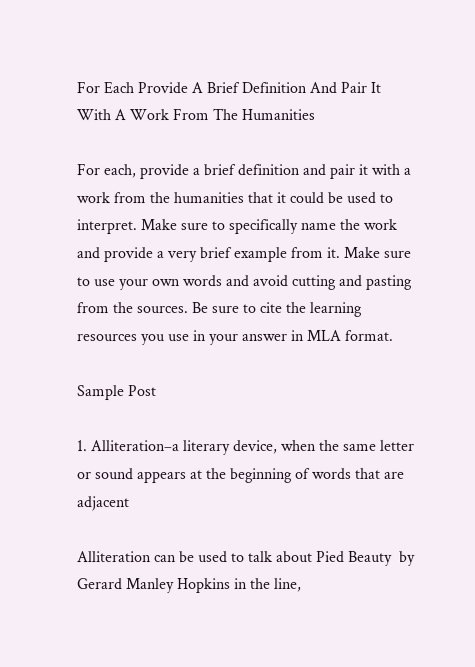For Each Provide A Brief Definition And Pair It With A Work From The Humanities

For each, provide a brief definition and pair it with a work from the humanities that it could be used to interpret. Make sure to specifically name the work and provide a very brief example from it. Make sure to use your own words and avoid cutting and pasting from the sources. Be sure to cite the learning resources you use in your answer in MLA format.

Sample Post

1. Alliteration–a literary device, when the same letter or sound appears at the beginning of words that are adjacent

Alliteration can be used to talk about Pied Beauty  by Gerard Manley Hopkins in the line,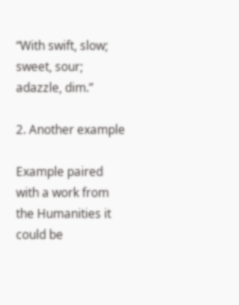“With swift, slow; sweet, sour; adazzle, dim.”

2. Another example

Example paired with a work from the Humanities it could be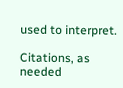used to interpret.

Citations, as needed